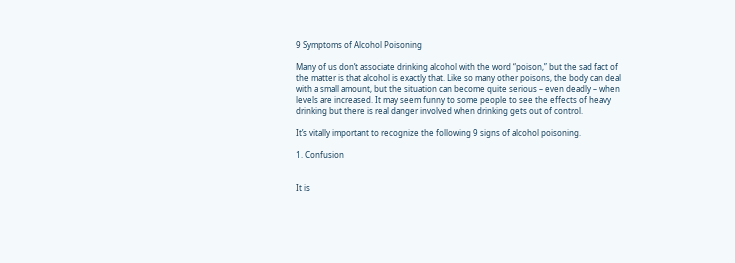9 Symptoms of Alcohol Poisoning

Many of us don’t associate drinking alcohol with the word “poison,” but the sad fact of the matter is that alcohol is exactly that. Like so many other poisons, the body can deal with a small amount, but the situation can become quite serious – even deadly – when levels are increased. It may seem funny to some people to see the effects of heavy drinking but there is real danger involved when drinking gets out of control.

It’s vitally important to recognize the following 9 signs of alcohol poisoning.

1. Confusion


It is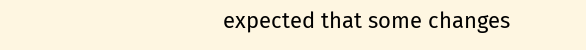expected that some changes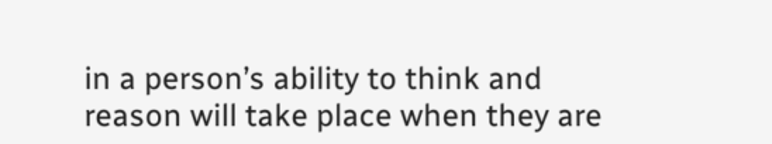in a person’s ability to think and reason will take place when they are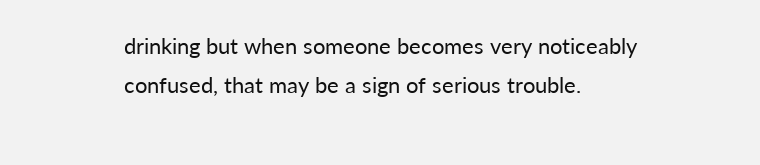drinking but when someone becomes very noticeably confused, that may be a sign of serious trouble.